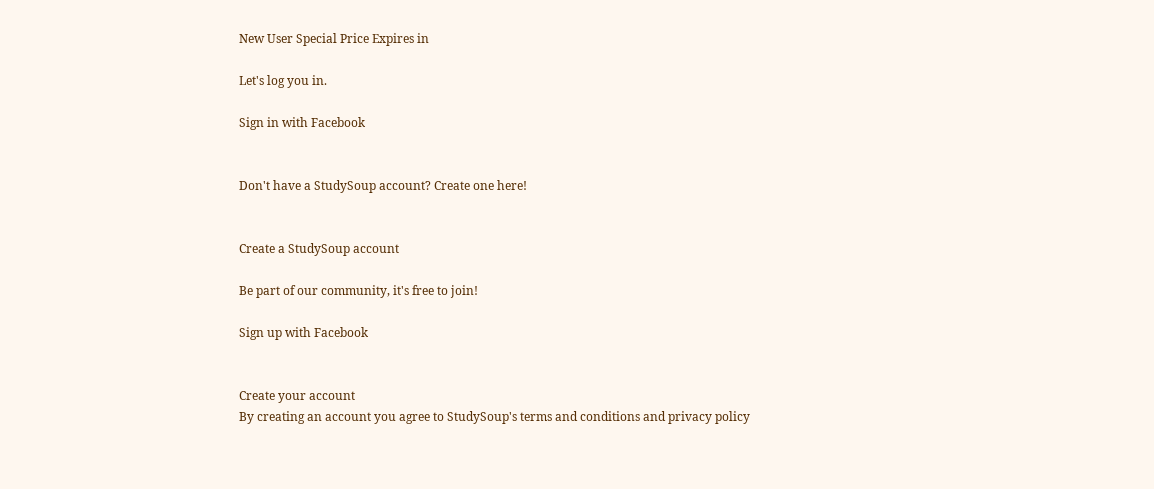New User Special Price Expires in

Let's log you in.

Sign in with Facebook


Don't have a StudySoup account? Create one here!


Create a StudySoup account

Be part of our community, it's free to join!

Sign up with Facebook


Create your account
By creating an account you agree to StudySoup's terms and conditions and privacy policy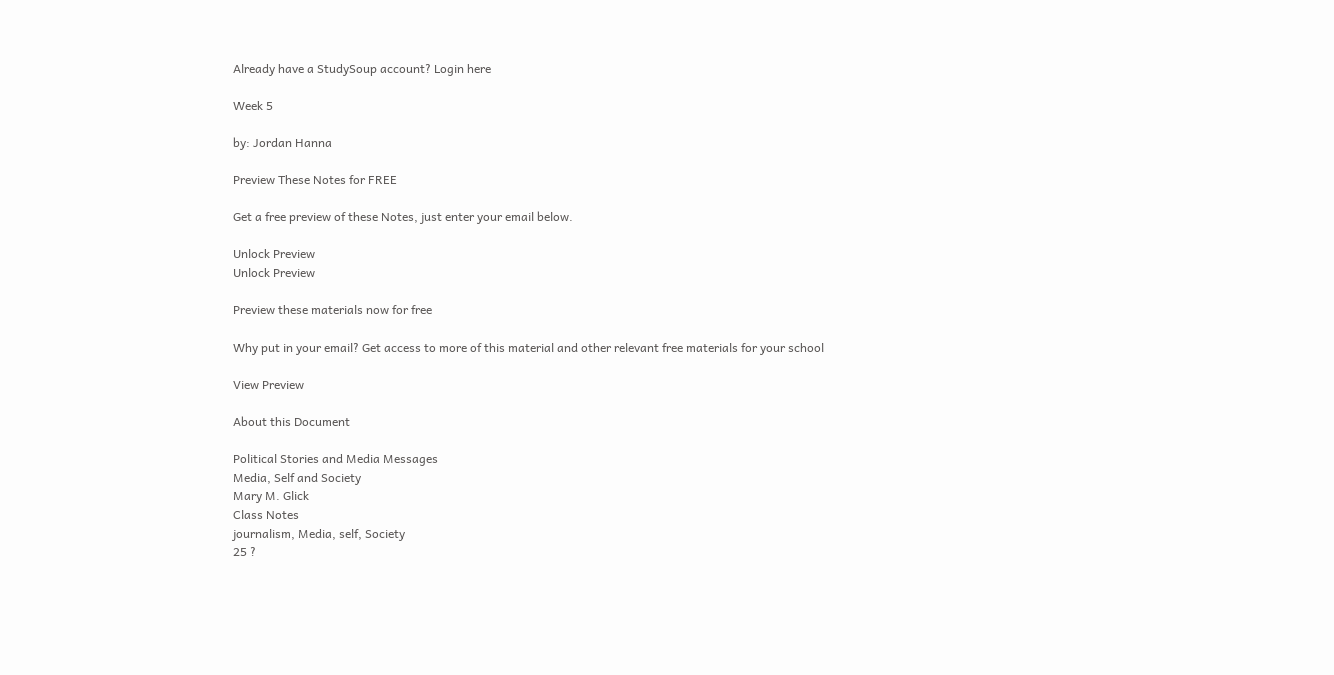Already have a StudySoup account? Login here

Week 5

by: Jordan Hanna

Preview These Notes for FREE

Get a free preview of these Notes, just enter your email below.

Unlock Preview
Unlock Preview

Preview these materials now for free

Why put in your email? Get access to more of this material and other relevant free materials for your school

View Preview

About this Document

Political Stories and Media Messages
Media, Self and Society
Mary M. Glick
Class Notes
journalism, Media, self, Society
25 ?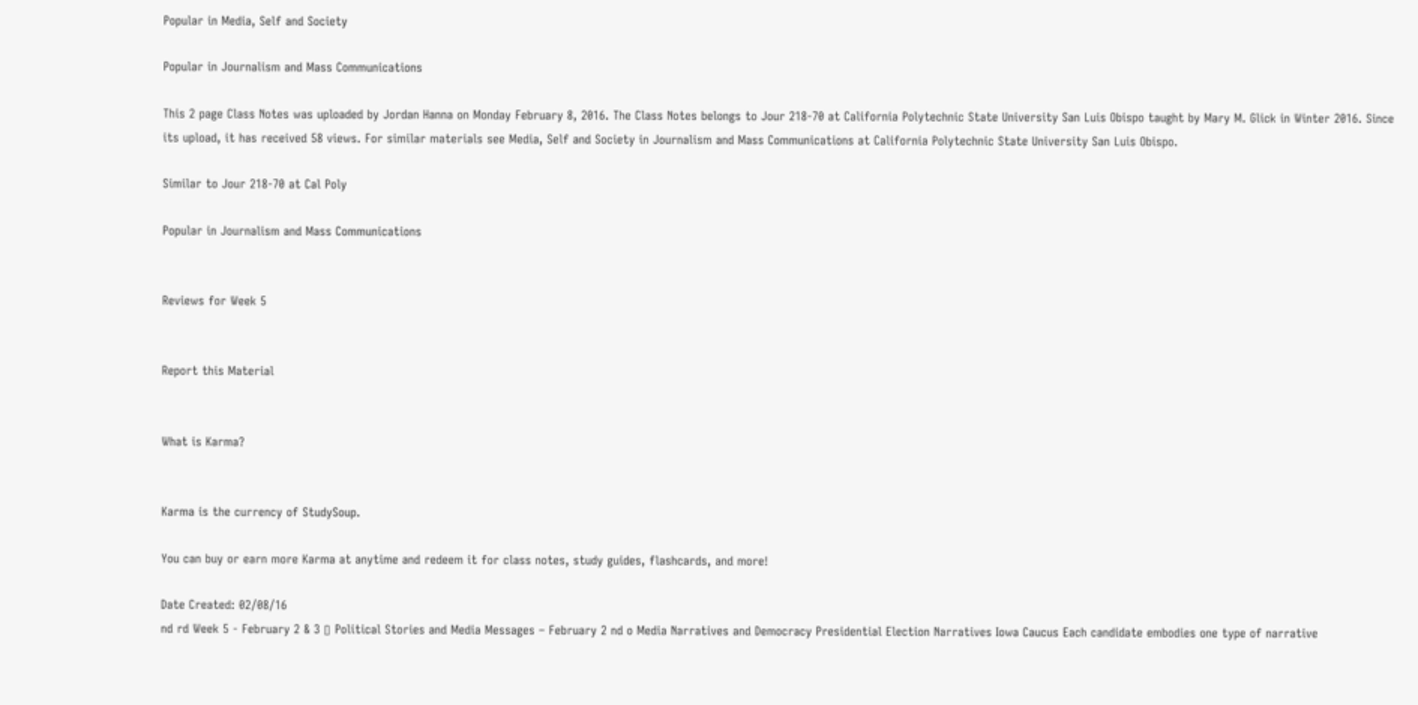Popular in Media, Self and Society

Popular in Journalism and Mass Communications

This 2 page Class Notes was uploaded by Jordan Hanna on Monday February 8, 2016. The Class Notes belongs to Jour 218-70 at California Polytechnic State University San Luis Obispo taught by Mary M. Glick in Winter 2016. Since its upload, it has received 58 views. For similar materials see Media, Self and Society in Journalism and Mass Communications at California Polytechnic State University San Luis Obispo.

Similar to Jour 218-70 at Cal Poly

Popular in Journalism and Mass Communications


Reviews for Week 5


Report this Material


What is Karma?


Karma is the currency of StudySoup.

You can buy or earn more Karma at anytime and redeem it for class notes, study guides, flashcards, and more!

Date Created: 02/08/16
nd rd Week 5 - February 2 & 3 ▯ Political Stories and Media Messages – February 2 nd o Media Narratives and Democracy Presidential Election Narratives Iowa Caucus Each candidate embodies one type of narrative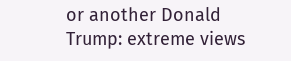or another Donald Trump: extreme views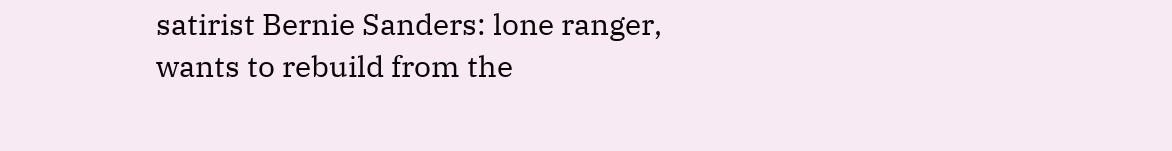satirist Bernie Sanders: lone ranger, wants to rebuild from the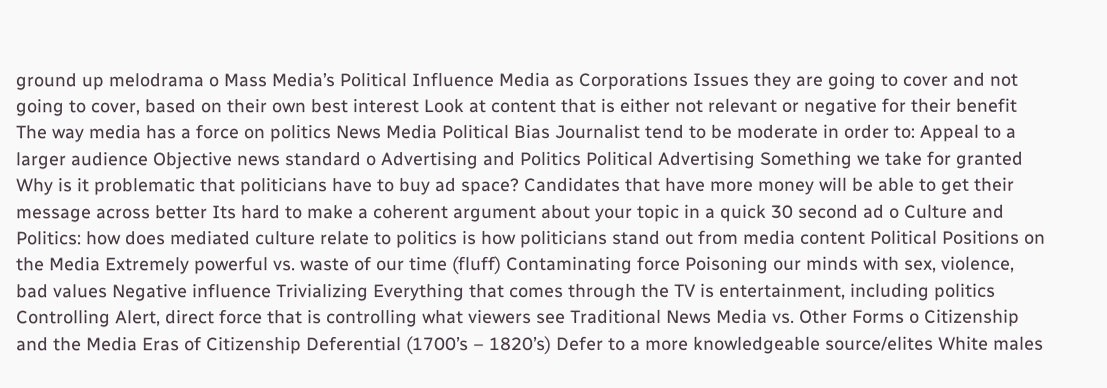ground up melodrama o Mass Media’s Political Influence Media as Corporations Issues they are going to cover and not going to cover, based on their own best interest Look at content that is either not relevant or negative for their benefit The way media has a force on politics News Media Political Bias Journalist tend to be moderate in order to: Appeal to a larger audience Objective news standard o Advertising and Politics Political Advertising Something we take for granted Why is it problematic that politicians have to buy ad space? Candidates that have more money will be able to get their message across better Its hard to make a coherent argument about your topic in a quick 30 second ad o Culture and Politics: how does mediated culture relate to politics is how politicians stand out from media content Political Positions on the Media Extremely powerful vs. waste of our time (fluff) Contaminating force Poisoning our minds with sex, violence, bad values Negative influence Trivializing Everything that comes through the TV is entertainment, including politics Controlling Alert, direct force that is controlling what viewers see Traditional News Media vs. Other Forms o Citizenship and the Media Eras of Citizenship Deferential (1700’s – 1820’s) Defer to a more knowledgeable source/elites White males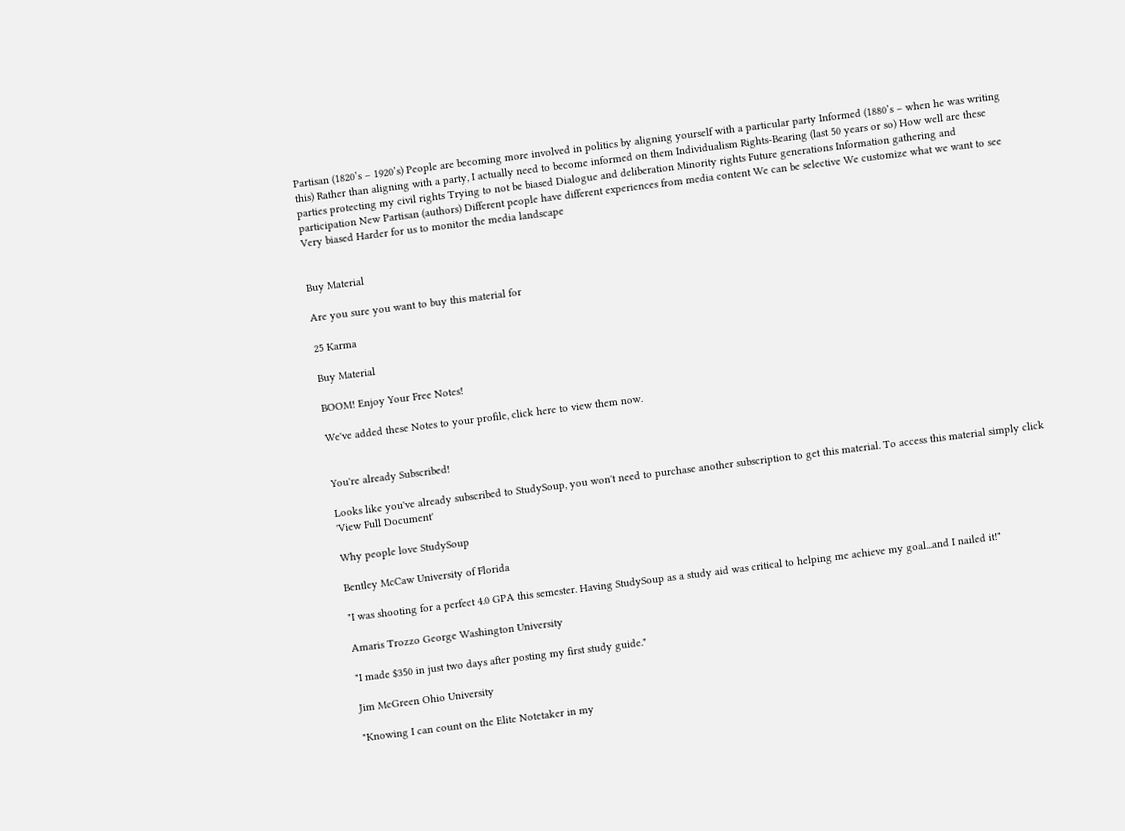Partisan (1820’s – 1920’s) People are becoming more involved in politics by aligning yourself with a particular party Informed (1880’s – when he was writing this) Rather than aligning with a party, I actually need to become informed on them Individualism Rights-Bearing (last 50 years or so) How well are these parties protecting my civil rights Trying to not be biased Dialogue and deliberation Minority rights Future generations Information gathering and participation New Partisan (authors) Different people have different experiences from media content We can be selective We customize what we want to see Very biased Harder for us to monitor the media landscape


Buy Material

Are you sure you want to buy this material for

25 Karma

Buy Material

BOOM! Enjoy Your Free Notes!

We've added these Notes to your profile, click here to view them now.


You're already Subscribed!

Looks like you've already subscribed to StudySoup, you won't need to purchase another subscription to get this material. To access this material simply click 'View Full Document'

Why people love StudySoup

Bentley McCaw University of Florida

"I was shooting for a perfect 4.0 GPA this semester. Having StudySoup as a study aid was critical to helping me achieve my goal...and I nailed it!"

Amaris Trozzo George Washington University

"I made $350 in just two days after posting my first study guide."

Jim McGreen Ohio University

"Knowing I can count on the Elite Notetaker in my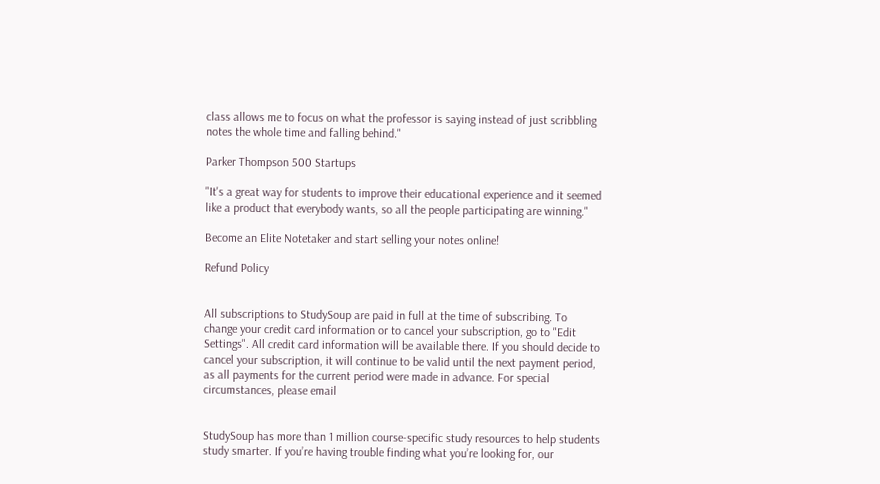class allows me to focus on what the professor is saying instead of just scribbling notes the whole time and falling behind."

Parker Thompson 500 Startups

"It's a great way for students to improve their educational experience and it seemed like a product that everybody wants, so all the people participating are winning."

Become an Elite Notetaker and start selling your notes online!

Refund Policy


All subscriptions to StudySoup are paid in full at the time of subscribing. To change your credit card information or to cancel your subscription, go to "Edit Settings". All credit card information will be available there. If you should decide to cancel your subscription, it will continue to be valid until the next payment period, as all payments for the current period were made in advance. For special circumstances, please email


StudySoup has more than 1 million course-specific study resources to help students study smarter. If you’re having trouble finding what you’re looking for, our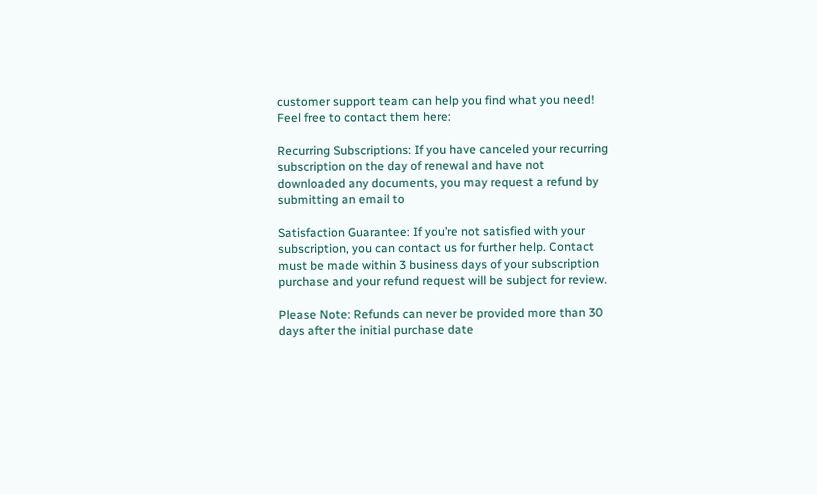customer support team can help you find what you need! Feel free to contact them here:

Recurring Subscriptions: If you have canceled your recurring subscription on the day of renewal and have not downloaded any documents, you may request a refund by submitting an email to

Satisfaction Guarantee: If you’re not satisfied with your subscription, you can contact us for further help. Contact must be made within 3 business days of your subscription purchase and your refund request will be subject for review.

Please Note: Refunds can never be provided more than 30 days after the initial purchase date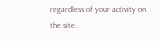regardless of your activity on the site.